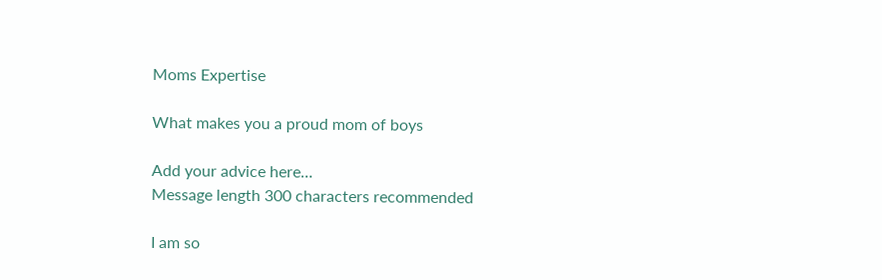Moms Expertise

What makes you a proud mom of boys

Add your advice here…
Message length 300 characters recommended

I am so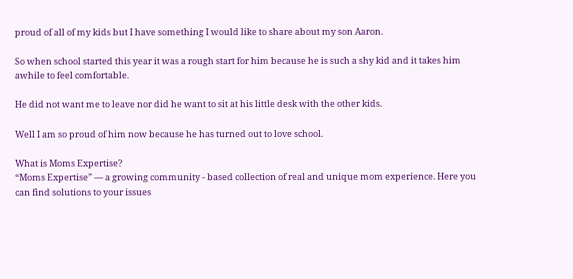proud of all of my kids but I have something I would like to share about my son Aaron.

So when school started this year it was a rough start for him because he is such a shy kid and it takes him awhile to feel comfortable.

He did not want me to leave nor did he want to sit at his little desk with the other kids.

Well I am so proud of him now because he has turned out to love school.

What is Moms Expertise?
“Moms Expertise” — a growing community - based collection of real and unique mom experience. Here you can find solutions to your issues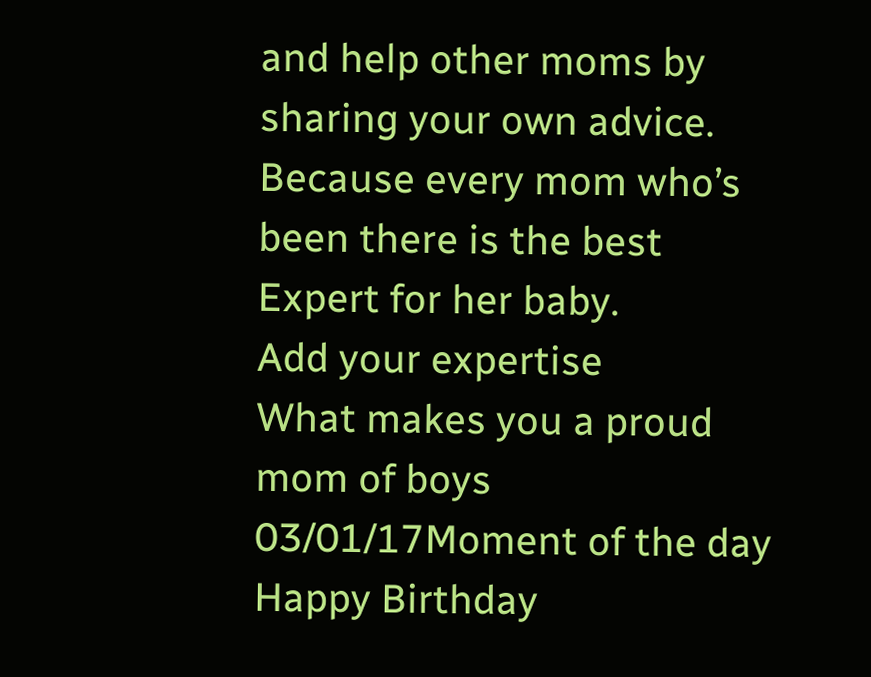and help other moms by sharing your own advice. Because every mom who’s been there is the best Expert for her baby.
Add your expertise
What makes you a proud mom of boys
03/01/17Moment of the day
Happy Birthday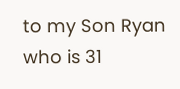to my Son Ryan who is 31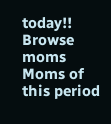today!!
Browse moms
Moms of this period